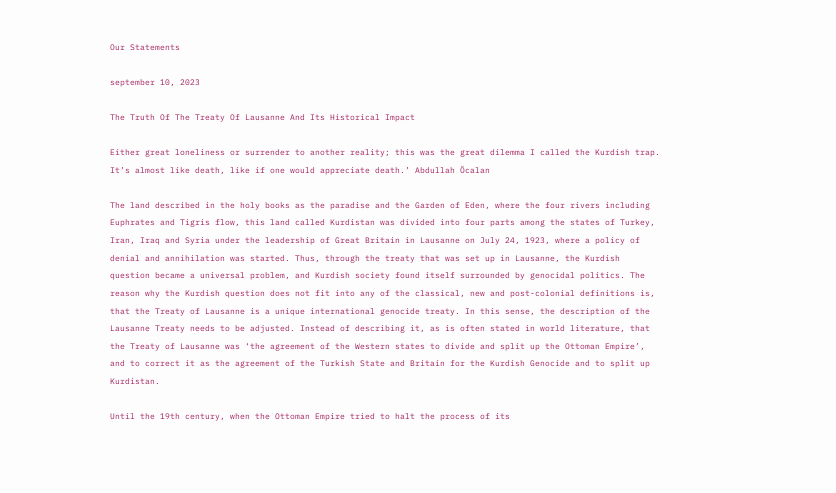Our Statements

september 10, 2023

The Truth Of The Treaty Of Lausanne And Its Historical Impact

Either great loneliness or surrender to another reality; this was the great dilemma I called the Kurdish trap. It’s almost like death, like if one would appreciate death.’ Abdullah Öcalan

The land described in the holy books as the paradise and the Garden of Eden, where the four rivers including Euphrates and Tigris flow, this land called Kurdistan was divided into four parts among the states of Turkey, Iran, Iraq and Syria under the leadership of Great Britain in Lausanne on July 24, 1923, where a policy of denial and annihilation was started. Thus, through the treaty that was set up in Lausanne, the Kurdish question became a universal problem, and Kurdish society found itself surrounded by genocidal politics. The reason why the Kurdish question does not fit into any of the classical, new and post-colonial definitions is, that the Treaty of Lausanne is a unique international genocide treaty. In this sense, the description of the Lausanne Treaty needs to be adjusted. Instead of describing it, as is often stated in world literature, that the Treaty of Lausanne was ‘the agreement of the Western states to divide and split up the Ottoman Empire’, and to correct it as the agreement of the Turkish State and Britain for the Kurdish Genocide and to split up Kurdistan.

Until the 19th century, when the Ottoman Empire tried to halt the process of its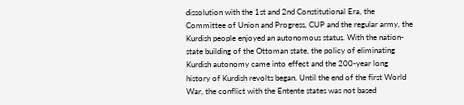dissolution with the 1st and 2nd Constitutional Era, the Committee of Union and Progress, CUP and the regular army, the Kurdish people enjoyed an autonomous status. With the nation-state building of the Ottoman state, the policy of eliminating Kurdish autonomy came into effect and the 200-year long history of Kurdish revolts began. Until the end of the first World War, the conflict with the Entente states was not based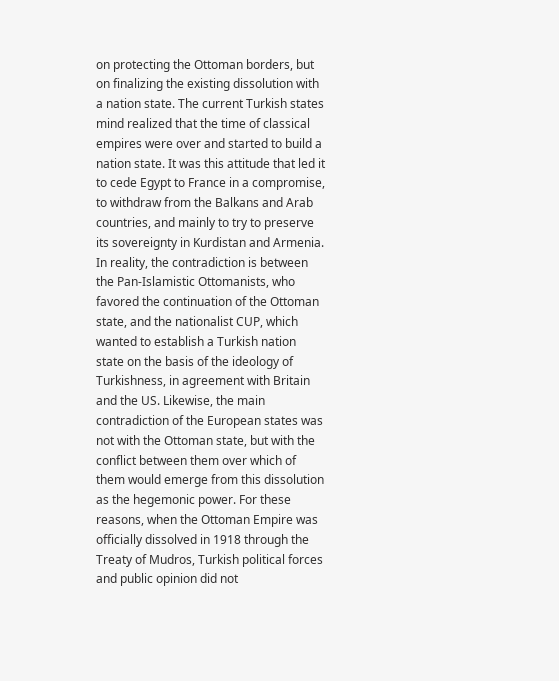on protecting the Ottoman borders, but on finalizing the existing dissolution with a nation state. The current Turkish states mind realized that the time of classical empires were over and started to build a nation state. It was this attitude that led it to cede Egypt to France in a compromise, to withdraw from the Balkans and Arab countries, and mainly to try to preserve its sovereignty in Kurdistan and Armenia. In reality, the contradiction is between the Pan-Islamistic Ottomanists, who favored the continuation of the Ottoman state, and the nationalist CUP, which wanted to establish a Turkish nation state on the basis of the ideology of Turkishness, in agreement with Britain and the US. Likewise, the main contradiction of the European states was not with the Ottoman state, but with the conflict between them over which of them would emerge from this dissolution as the hegemonic power. For these reasons, when the Ottoman Empire was officially dissolved in 1918 through the Treaty of Mudros, Turkish political forces and public opinion did not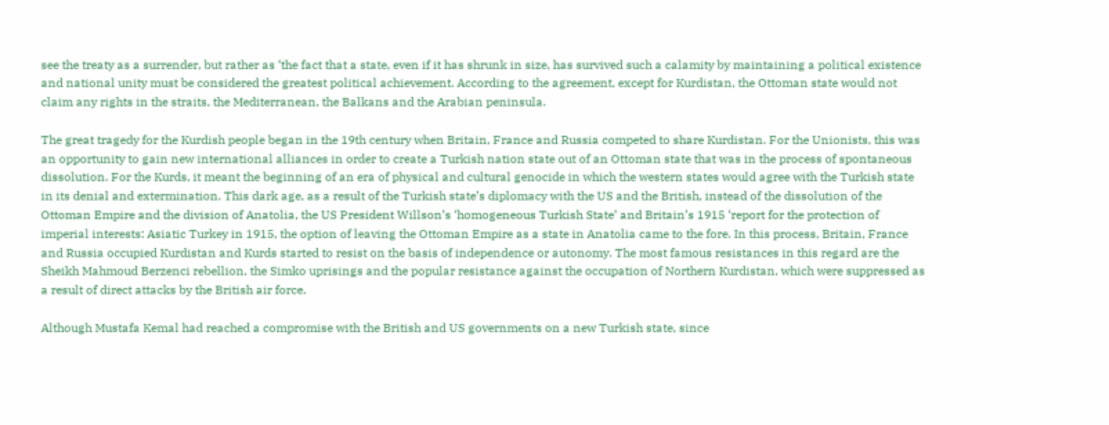see the treaty as a surrender, but rather as ‘the fact that a state, even if it has shrunk in size, has survived such a calamity by maintaining a political existence and national unity must be considered the greatest political achievement. According to the agreement, except for Kurdistan, the Ottoman state would not claim any rights in the straits, the Mediterranean, the Balkans and the Arabian peninsula.

The great tragedy for the Kurdish people began in the 19th century when Britain, France and Russia competed to share Kurdistan. For the Unionists, this was an opportunity to gain new international alliances in order to create a Turkish nation state out of an Ottoman state that was in the process of spontaneous dissolution. For the Kurds, it meant the beginning of an era of physical and cultural genocide in which the western states would agree with the Turkish state in its denial and extermination. This dark age, as a result of the Turkish state’s diplomacy with the US and the British, instead of the dissolution of the Ottoman Empire and the division of Anatolia, the US President Willson’s ‘homogeneous Turkish State’ and Britain’s 1915 ‘report for the protection of imperial interests: Asiatic Turkey in 1915, the option of leaving the Ottoman Empire as a state in Anatolia came to the fore. In this process, Britain, France and Russia occupied Kurdistan and Kurds started to resist on the basis of independence or autonomy. The most famous resistances in this regard are the Sheikh Mahmoud Berzenci rebellion, the Simko uprisings and the popular resistance against the occupation of Northern Kurdistan, which were suppressed as a result of direct attacks by the British air force.

Although Mustafa Kemal had reached a compromise with the British and US governments on a new Turkish state, since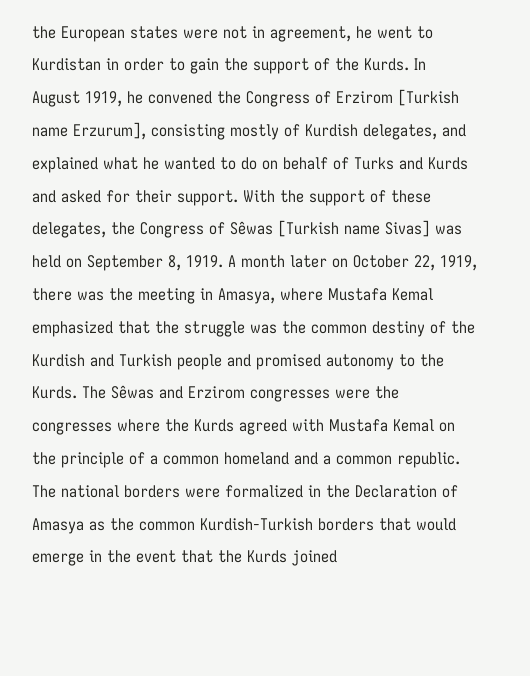the European states were not in agreement, he went to Kurdistan in order to gain the support of the Kurds. In August 1919, he convened the Congress of Erzirom [Turkish name Erzurum], consisting mostly of Kurdish delegates, and explained what he wanted to do on behalf of Turks and Kurds and asked for their support. With the support of these delegates, the Congress of Sêwas [Turkish name Sivas] was held on September 8, 1919. A month later on October 22, 1919, there was the meeting in Amasya, where Mustafa Kemal emphasized that the struggle was the common destiny of the Kurdish and Turkish people and promised autonomy to the Kurds. The Sêwas and Erzirom congresses were the congresses where the Kurds agreed with Mustafa Kemal on the principle of a common homeland and a common republic. The national borders were formalized in the Declaration of Amasya as the common Kurdish-Turkish borders that would emerge in the event that the Kurds joined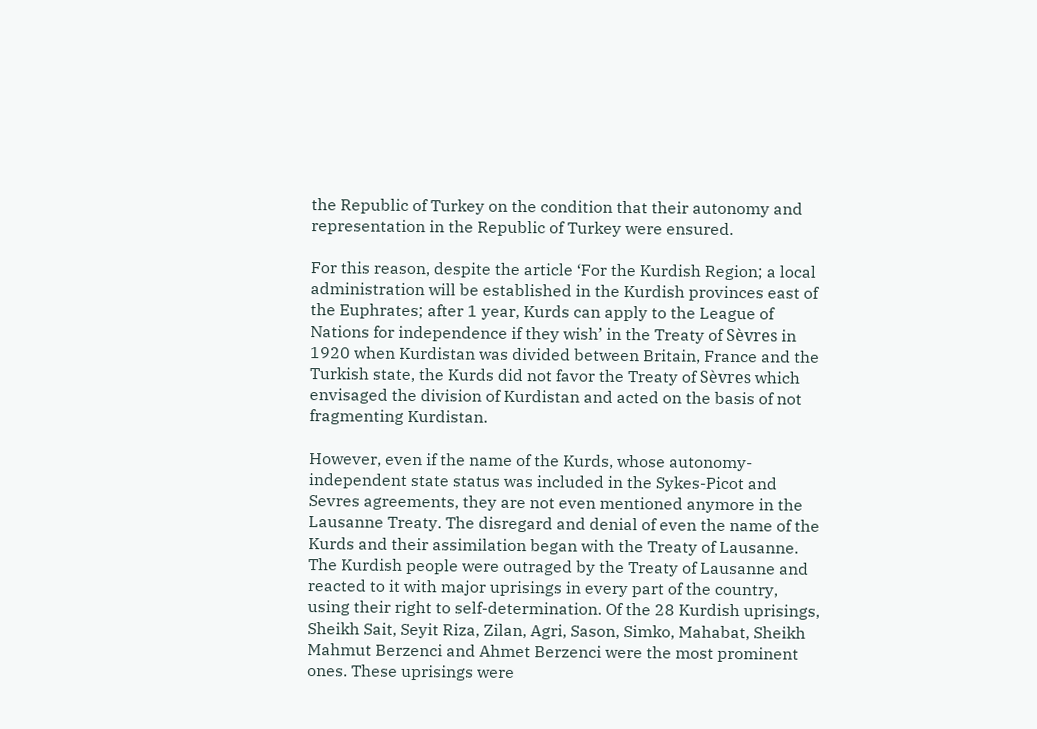the Republic of Turkey on the condition that their autonomy and representation in the Republic of Turkey were ensured.

For this reason, despite the article ‘For the Kurdish Region; a local administration will be established in the Kurdish provinces east of the Euphrates; after 1 year, Kurds can apply to the League of Nations for independence if they wish’ in the Treaty of Sèvres in 1920 when Kurdistan was divided between Britain, France and the Turkish state, the Kurds did not favor the Treaty of Sèvres which envisaged the division of Kurdistan and acted on the basis of not fragmenting Kurdistan.

However, even if the name of the Kurds, whose autonomy-independent state status was included in the Sykes-Picot and Sevres agreements, they are not even mentioned anymore in the Lausanne Treaty. The disregard and denial of even the name of the Kurds and their assimilation began with the Treaty of Lausanne. The Kurdish people were outraged by the Treaty of Lausanne and reacted to it with major uprisings in every part of the country, using their right to self-determination. Of the 28 Kurdish uprisings, Sheikh Sait, Seyit Riza, Zilan, Agri, Sason, Simko, Mahabat, Sheikh Mahmut Berzenci and Ahmet Berzenci were the most prominent ones. These uprisings were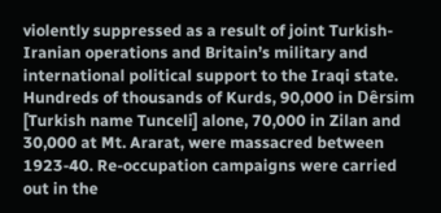violently suppressed as a result of joint Turkish-Iranian operations and Britain’s military and international political support to the Iraqi state. Hundreds of thousands of Kurds, 90,000 in Dêrsim [Turkish name Tunceli] alone, 70,000 in Zilan and 30,000 at Mt. Ararat, were massacred between 1923-40. Re-occupation campaigns were carried out in the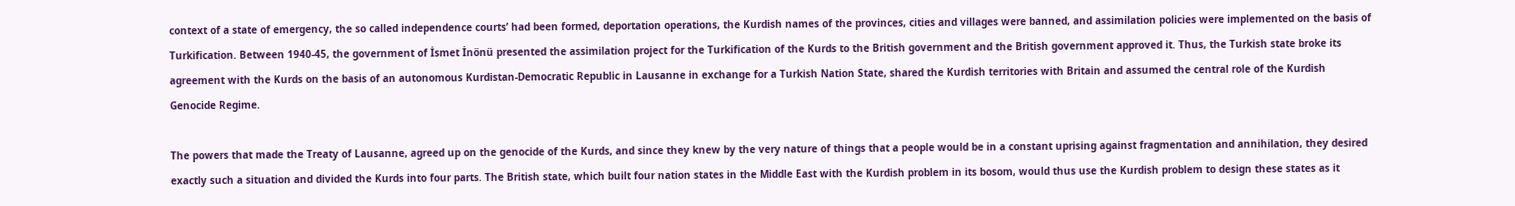context of a state of emergency, the so called independence courts’ had been formed, deportation operations, the Kurdish names of the provinces, cities and villages were banned, and assimilation policies were implemented on the basis of Turkification. Between 1940-45, the government of İsmet İnönü presented the assimilation project for the Turkification of the Kurds to the British government and the British government approved it. Thus, the Turkish state broke its agreement with the Kurds on the basis of an autonomous Kurdistan-Democratic Republic in Lausanne in exchange for a Turkish Nation State, shared the Kurdish territories with Britain and assumed the central role of the Kurdish Genocide Regime.

The powers that made the Treaty of Lausanne, agreed up on the genocide of the Kurds, and since they knew by the very nature of things that a people would be in a constant uprising against fragmentation and annihilation, they desired exactly such a situation and divided the Kurds into four parts. The British state, which built four nation states in the Middle East with the Kurdish problem in its bosom, would thus use the Kurdish problem to design these states as it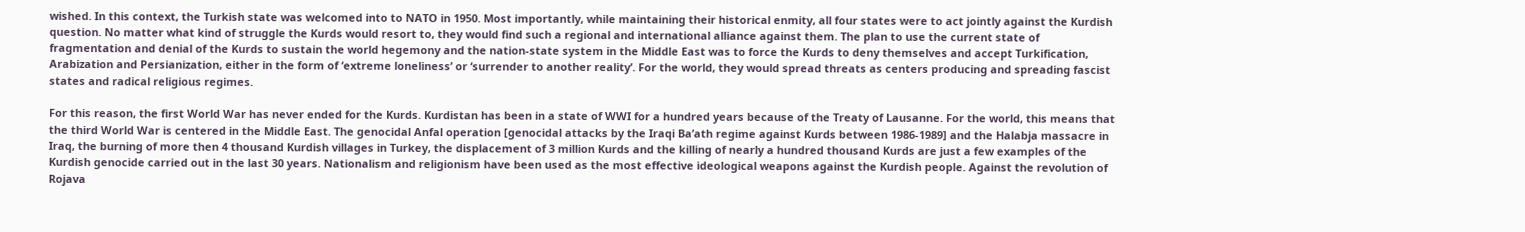wished. In this context, the Turkish state was welcomed into to NATO in 1950. Most importantly, while maintaining their historical enmity, all four states were to act jointly against the Kurdish question. No matter what kind of struggle the Kurds would resort to, they would find such a regional and international alliance against them. The plan to use the current state of fragmentation and denial of the Kurds to sustain the world hegemony and the nation-state system in the Middle East was to force the Kurds to deny themselves and accept Turkification, Arabization and Persianization, either in the form of ‘extreme loneliness’ or ‘surrender to another reality’. For the world, they would spread threats as centers producing and spreading fascist states and radical religious regimes.

For this reason, the first World War has never ended for the Kurds. Kurdistan has been in a state of WWI for a hundred years because of the Treaty of Lausanne. For the world, this means that the third World War is centered in the Middle East. The genocidal Anfal operation [genocidal attacks by the Iraqi Ba’ath regime against Kurds between 1986-1989] and the Halabja massacre in Iraq, the burning of more then 4 thousand Kurdish villages in Turkey, the displacement of 3 million Kurds and the killing of nearly a hundred thousand Kurds are just a few examples of the Kurdish genocide carried out in the last 30 years. Nationalism and religionism have been used as the most effective ideological weapons against the Kurdish people. Against the revolution of Rojava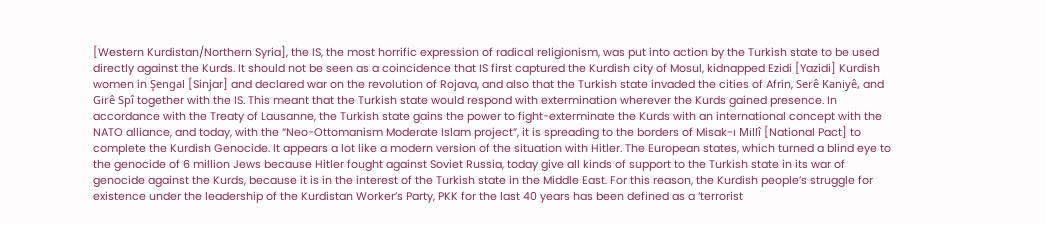[Western Kurdistan/Northern Syria], the IS, the most horrific expression of radical religionism, was put into action by the Turkish state to be used directly against the Kurds. It should not be seen as a coincidence that IS first captured the Kurdish city of Mosul, kidnapped Ezidi [Yazidi] Kurdish women in Şengal [Sinjar] and declared war on the revolution of Rojava, and also that the Turkish state invaded the cities of Afrin, Serê Kaniyê, and Girê Spî together with the IS. This meant that the Turkish state would respond with extermination wherever the Kurds gained presence. In accordance with the Treaty of Lausanne, the Turkish state gains the power to fight-exterminate the Kurds with an international concept with the NATO alliance, and today, with the “Neo-Ottomanism Moderate Islam project”, it is spreading to the borders of Misak-ı Millî [National Pact] to complete the Kurdish Genocide. It appears a lot like a modern version of the situation with Hitler. The European states, which turned a blind eye to the genocide of 6 million Jews because Hitler fought against Soviet Russia, today give all kinds of support to the Turkish state in its war of genocide against the Kurds, because it is in the interest of the Turkish state in the Middle East. For this reason, the Kurdish people’s struggle for existence under the leadership of the Kurdistan Worker’s Party, PKK for the last 40 years has been defined as a ‘terrorist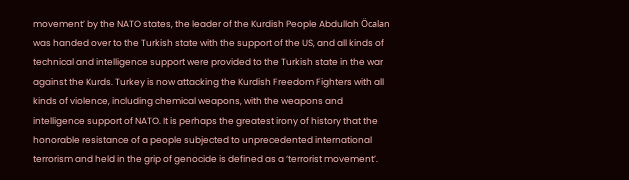movement’ by the NATO states, the leader of the Kurdish People Abdullah Öcalan was handed over to the Turkish state with the support of the US, and all kinds of technical and intelligence support were provided to the Turkish state in the war against the Kurds. Turkey is now attacking the Kurdish Freedom Fighters with all kinds of violence, including chemical weapons, with the weapons and intelligence support of NATO. It is perhaps the greatest irony of history that the honorable resistance of a people subjected to unprecedented international terrorism and held in the grip of genocide is defined as a ‘terrorist movement’.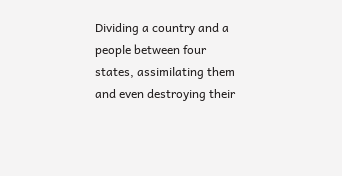Dividing a country and a people between four states, assimilating them and even destroying their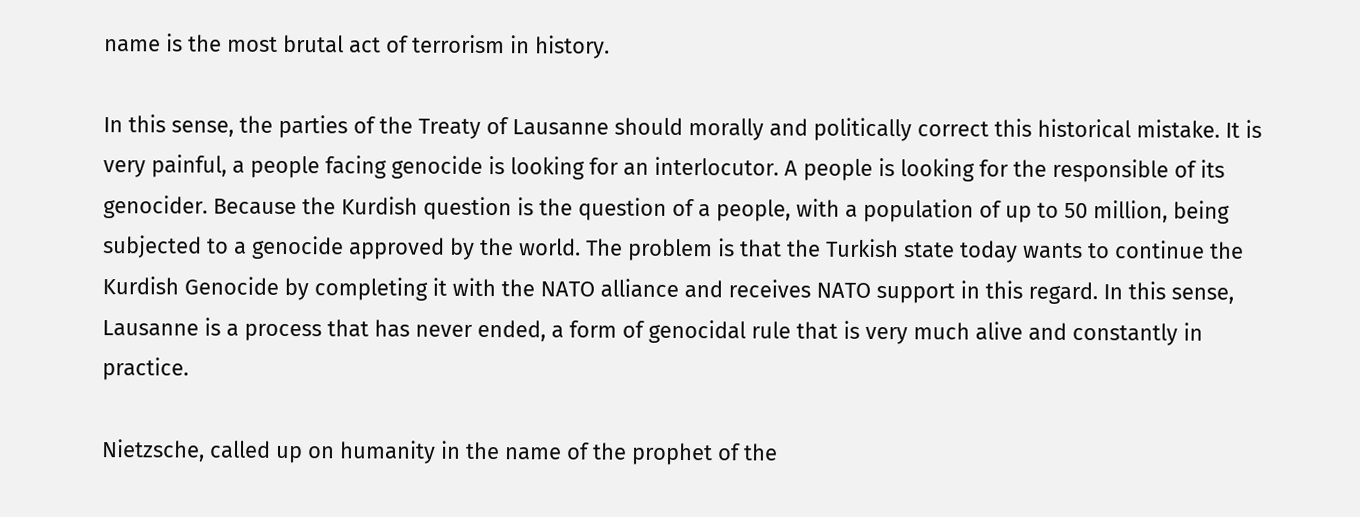name is the most brutal act of terrorism in history.

In this sense, the parties of the Treaty of Lausanne should morally and politically correct this historical mistake. It is very painful, a people facing genocide is looking for an interlocutor. A people is looking for the responsible of its genocider. Because the Kurdish question is the question of a people, with a population of up to 50 million, being subjected to a genocide approved by the world. The problem is that the Turkish state today wants to continue the Kurdish Genocide by completing it with the NATO alliance and receives NATO support in this regard. In this sense, Lausanne is a process that has never ended, a form of genocidal rule that is very much alive and constantly in practice.

Nietzsche, called up on humanity in the name of the prophet of the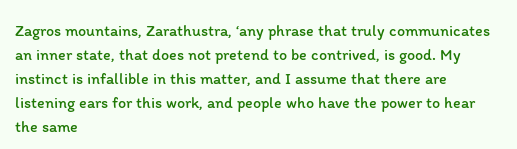Zagros mountains, Zarathustra, ‘any phrase that truly communicates an inner state, that does not pretend to be contrived, is good. My instinct is infallible in this matter, and I assume that there are listening ears for this work, and people who have the power to hear the same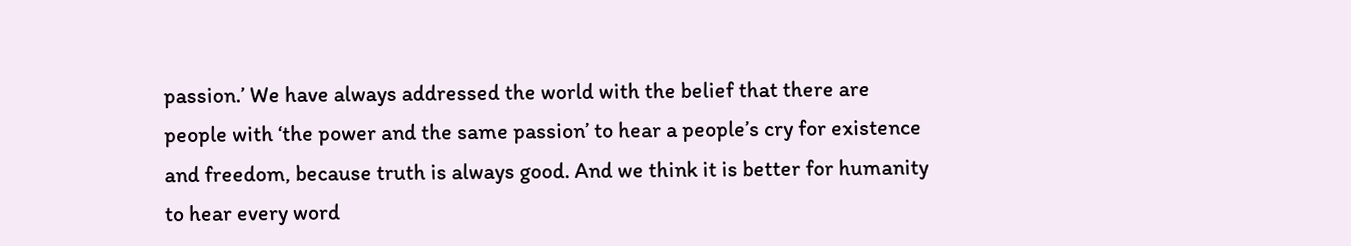passion.’ We have always addressed the world with the belief that there are people with ‘the power and the same passion’ to hear a people’s cry for existence and freedom, because truth is always good. And we think it is better for humanity to hear every word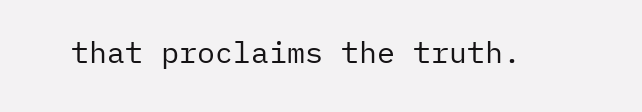that proclaims the truth.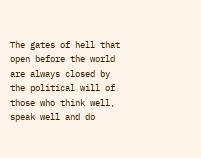The gates of hell that open before the world are always closed by the political will of those who think well, speak well and do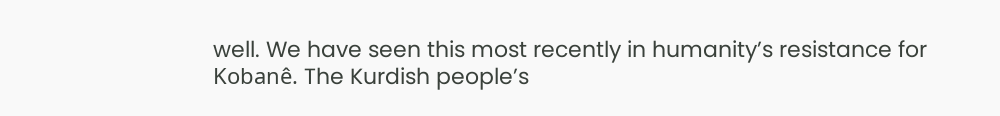well. We have seen this most recently in humanity’s resistance for Kobanê. The Kurdish people’s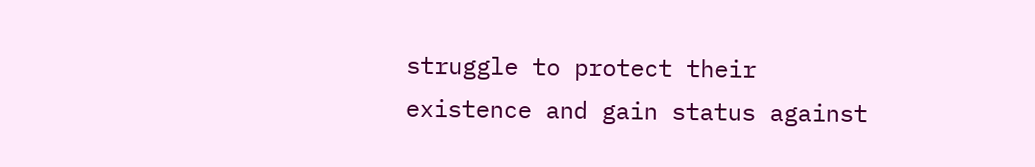struggle to protect their existence and gain status against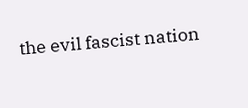the evil fascist nation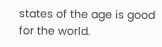states of the age is good for the world.